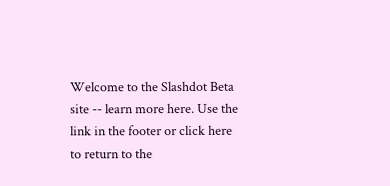Welcome to the Slashdot Beta site -- learn more here. Use the link in the footer or click here to return to the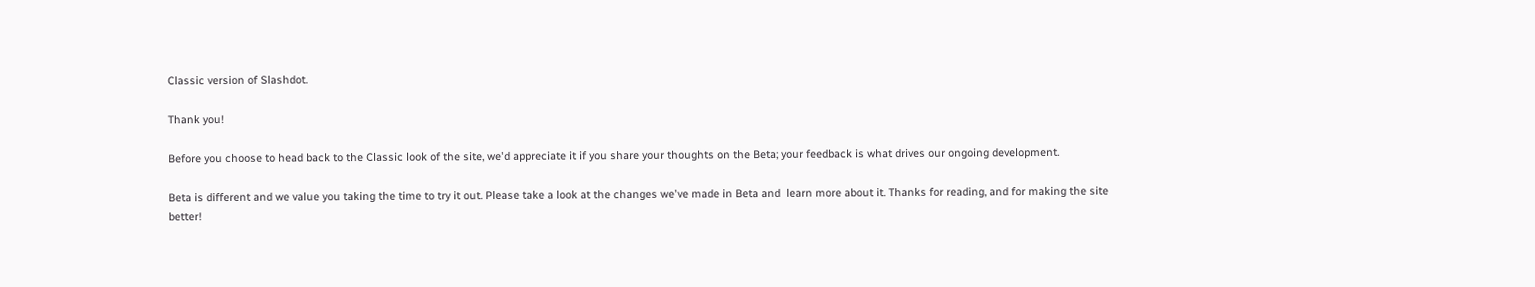Classic version of Slashdot.

Thank you!

Before you choose to head back to the Classic look of the site, we'd appreciate it if you share your thoughts on the Beta; your feedback is what drives our ongoing development.

Beta is different and we value you taking the time to try it out. Please take a look at the changes we've made in Beta and  learn more about it. Thanks for reading, and for making the site better!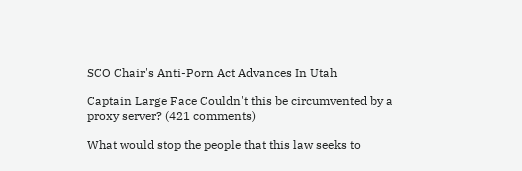SCO Chair's Anti-Porn Act Advances In Utah

Captain Large Face Couldn't this be circumvented by a proxy server? (421 comments)

What would stop the people that this law seeks to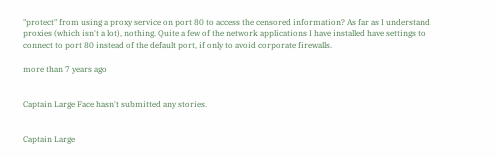"protect" from using a proxy service on port 80 to access the censored information? As far as I understand proxies (which isn't a lot), nothing. Quite a few of the network applications I have installed have settings to connect to port 80 instead of the default port, if only to avoid corporate firewalls.

more than 7 years ago


Captain Large Face hasn't submitted any stories.


Captain Large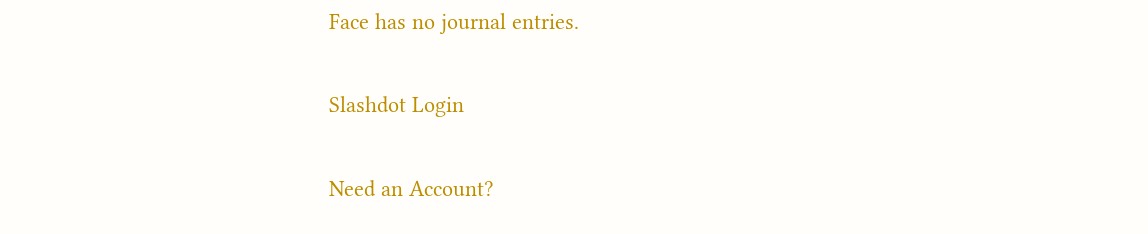Face has no journal entries.

Slashdot Login

Need an Account?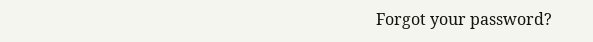Forgot your password?